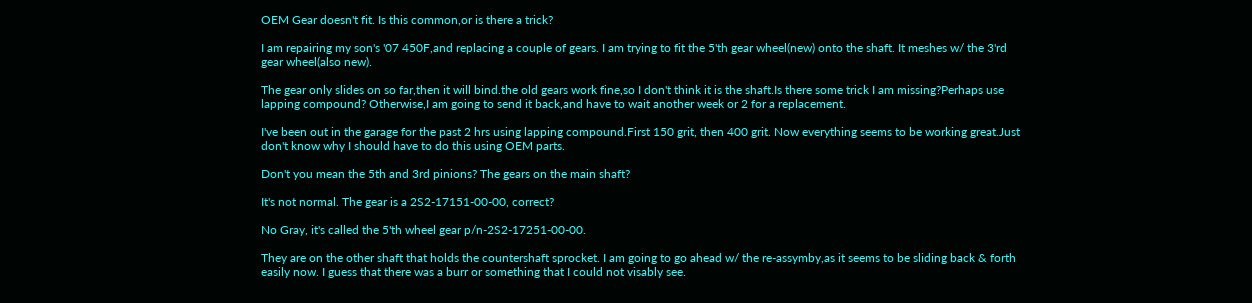OEM Gear doesn't fit. Is this common,or is there a trick?

I am repairing my son's '07 450F,and replacing a couple of gears. I am trying to fit the 5'th gear wheel(new) onto the shaft. It meshes w/ the 3'rd gear wheel(also new).

The gear only slides on so far,then it will bind.the old gears work fine,so I don't think it is the shaft.Is there some trick I am missing?Perhaps use lapping compound? Otherwise,I am going to send it back,and have to wait another week or 2 for a replacement.

I've been out in the garage for the past 2 hrs using lapping compound.First 150 grit, then 400 grit. Now everything seems to be working great.Just don't know why I should have to do this using OEM parts.

Don't you mean the 5th and 3rd pinions? The gears on the main shaft?

It's not normal. The gear is a 2S2-17151-00-00, correct?

No Gray, it's called the 5'th wheel gear p/n-2S2-17251-00-00.

They are on the other shaft that holds the countershaft sprocket. I am going to go ahead w/ the re-assymby,as it seems to be sliding back & forth easily now. I guess that there was a burr or something that I could not visably see.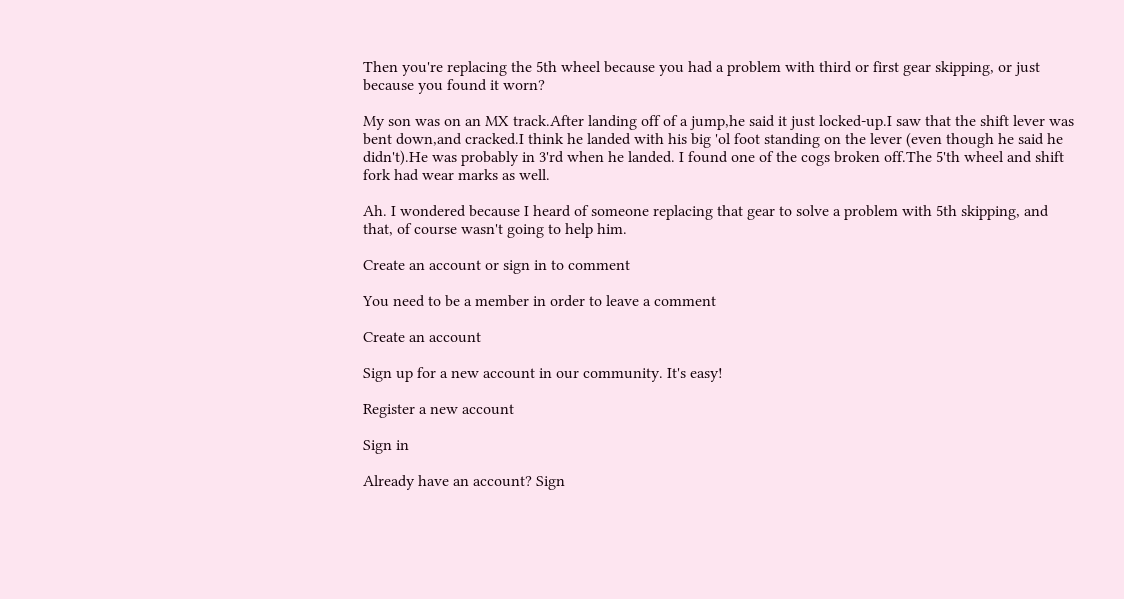Then you're replacing the 5th wheel because you had a problem with third or first gear skipping, or just because you found it worn?

My son was on an MX track.After landing off of a jump,he said it just locked-up.I saw that the shift lever was bent down,and cracked.I think he landed with his big 'ol foot standing on the lever (even though he said he didn't).He was probably in 3'rd when he landed. I found one of the cogs broken off.The 5'th wheel and shift fork had wear marks as well.

Ah. I wondered because I heard of someone replacing that gear to solve a problem with 5th skipping, and that, of course wasn't going to help him.

Create an account or sign in to comment

You need to be a member in order to leave a comment

Create an account

Sign up for a new account in our community. It's easy!

Register a new account

Sign in

Already have an account? Sign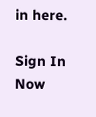in here.

Sign In Now